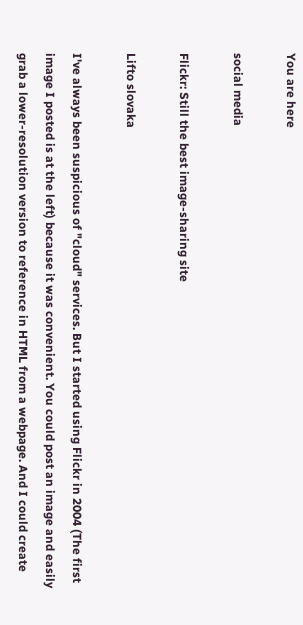You are here

social media

Flickr: Still the best image-sharing site

Lifto slovaka

I've always been suspicious of "cloud" services. But I started using Flickr in 2004 (The first image I posted is at the left) because it was convenient. You could post an image and easily grab a lower-resolution version to reference in HTML from a webpage. And I could create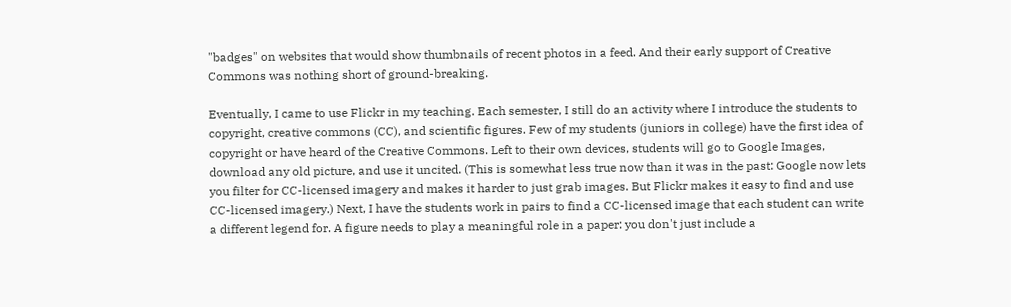"badges" on websites that would show thumbnails of recent photos in a feed. And their early support of Creative Commons was nothing short of ground-breaking.

Eventually, I came to use Flickr in my teaching. Each semester, I still do an activity where I introduce the students to copyright, creative commons (CC), and scientific figures. Few of my students (juniors in college) have the first idea of copyright or have heard of the Creative Commons. Left to their own devices, students will go to Google Images, download any old picture, and use it uncited. (This is somewhat less true now than it was in the past: Google now lets you filter for CC-licensed imagery and makes it harder to just grab images. But Flickr makes it easy to find and use CC-licensed imagery.) Next, I have the students work in pairs to find a CC-licensed image that each student can write a different legend for. A figure needs to play a meaningful role in a paper: you don't just include a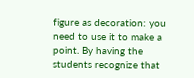figure as decoration: you need to use it to make a point. By having the students recognize that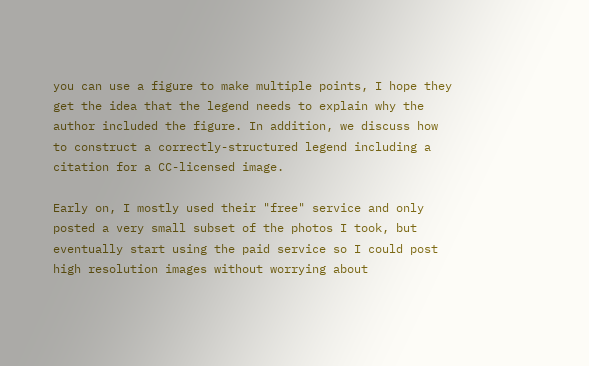you can use a figure to make multiple points, I hope they get the idea that the legend needs to explain why the author included the figure. In addition, we discuss how to construct a correctly-structured legend including a citation for a CC-licensed image.

Early on, I mostly used their "free" service and only posted a very small subset of the photos I took, but eventually start using the paid service so I could post high resolution images without worrying about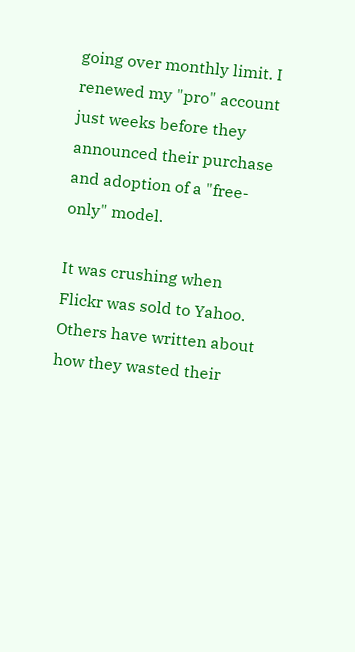going over monthly limit. I renewed my "pro" account just weeks before they announced their purchase and adoption of a "free-only" model.

It was crushing when Flickr was sold to Yahoo. Others have written about how they wasted their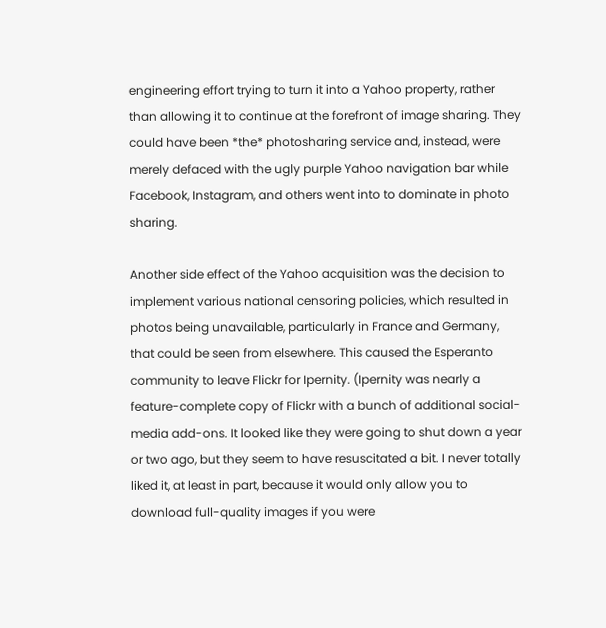engineering effort trying to turn it into a Yahoo property, rather than allowing it to continue at the forefront of image sharing. They could have been *the* photosharing service and, instead, were merely defaced with the ugly purple Yahoo navigation bar while Facebook, Instagram, and others went into to dominate in photo sharing.

Another side effect of the Yahoo acquisition was the decision to implement various national censoring policies, which resulted in photos being unavailable, particularly in France and Germany, that could be seen from elsewhere. This caused the Esperanto community to leave Flickr for Ipernity. (Ipernity was nearly a feature-complete copy of Flickr with a bunch of additional social-media add-ons. It looked like they were going to shut down a year or two ago, but they seem to have resuscitated a bit. I never totally liked it, at least in part, because it would only allow you to download full-quality images if you were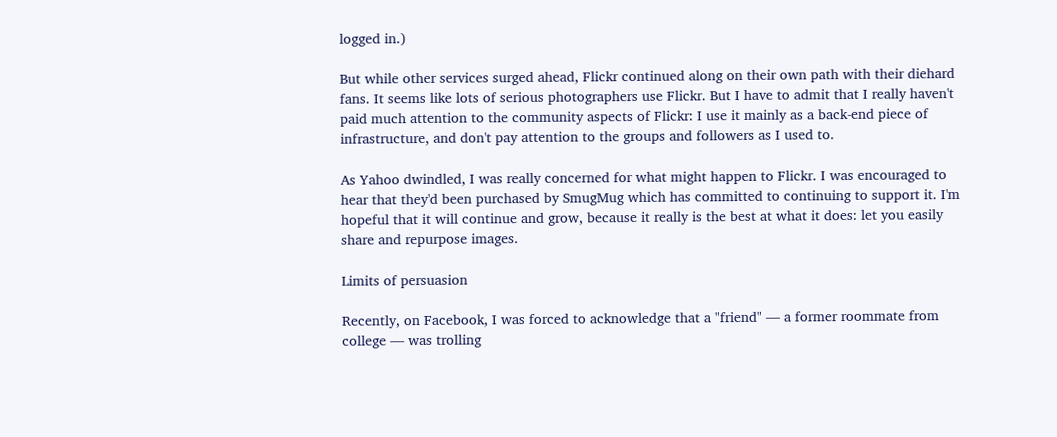logged in.)

But while other services surged ahead, Flickr continued along on their own path with their diehard fans. It seems like lots of serious photographers use Flickr. But I have to admit that I really haven't paid much attention to the community aspects of Flickr: I use it mainly as a back-end piece of infrastructure, and don't pay attention to the groups and followers as I used to.

As Yahoo dwindled, I was really concerned for what might happen to Flickr. I was encouraged to hear that they'd been purchased by SmugMug which has committed to continuing to support it. I'm hopeful that it will continue and grow, because it really is the best at what it does: let you easily share and repurpose images.

Limits of persuasion

Recently, on Facebook, I was forced to acknowledge that a "friend" — a former roommate from college — was trolling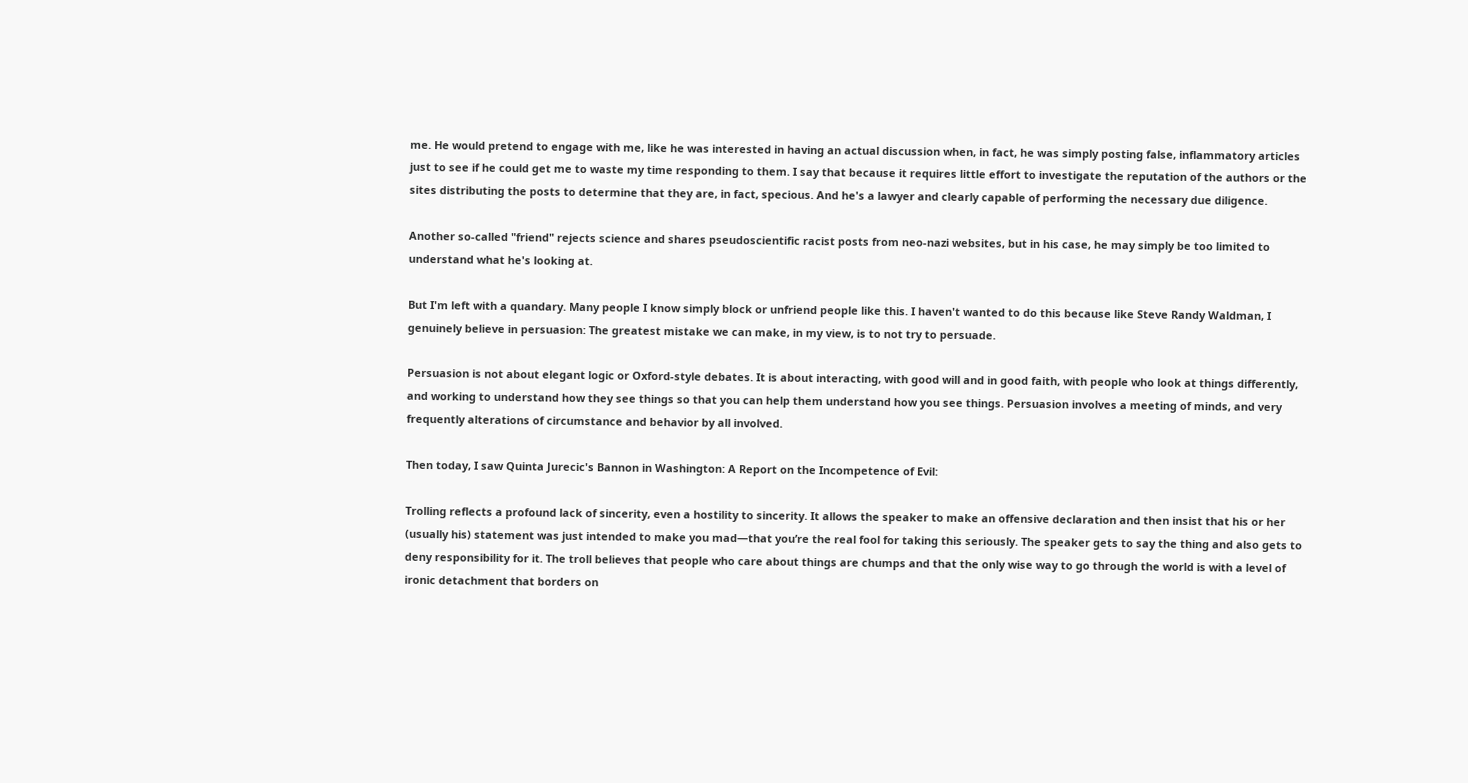me. He would pretend to engage with me, like he was interested in having an actual discussion when, in fact, he was simply posting false, inflammatory articles just to see if he could get me to waste my time responding to them. I say that because it requires little effort to investigate the reputation of the authors or the sites distributing the posts to determine that they are, in fact, specious. And he's a lawyer and clearly capable of performing the necessary due diligence.

Another so-called "friend" rejects science and shares pseudoscientific racist posts from neo-nazi websites, but in his case, he may simply be too limited to understand what he's looking at.

But I'm left with a quandary. Many people I know simply block or unfriend people like this. I haven't wanted to do this because like Steve Randy Waldman, I genuinely believe in persuasion: The greatest mistake we can make, in my view, is to not try to persuade.

Persuasion is not about elegant logic or Oxford-style debates. It is about interacting, with good will and in good faith, with people who look at things differently, and working to understand how they see things so that you can help them understand how you see things. Persuasion involves a meeting of minds, and very frequently alterations of circumstance and behavior by all involved.

Then today, I saw Quinta Jurecic's Bannon in Washington: A Report on the Incompetence of Evil:

Trolling reflects a profound lack of sincerity, even a hostility to sincerity. It allows the speaker to make an offensive declaration and then insist that his or her (usually his) statement was just intended to make you mad—that you’re the real fool for taking this seriously. The speaker gets to say the thing and also gets to deny responsibility for it. The troll believes that people who care about things are chumps and that the only wise way to go through the world is with a level of ironic detachment that borders on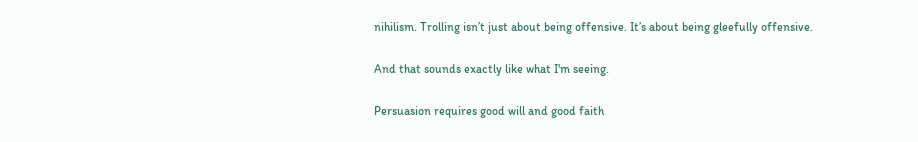nihilism. Trolling isn’t just about being offensive. It’s about being gleefully offensive.

And that sounds exactly like what I'm seeing.

Persuasion requires good will and good faith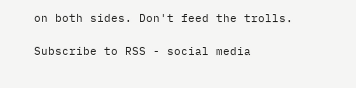on both sides. Don't feed the trolls.

Subscribe to RSS - social media